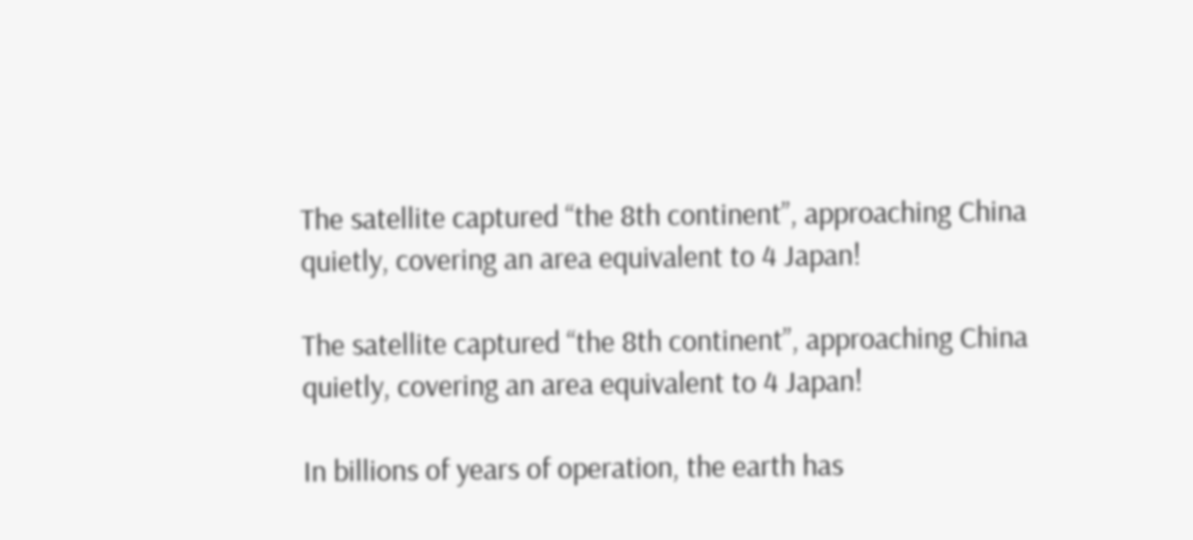The satellite captured “the 8th continent”, approaching China quietly, covering an area equivalent to 4 Japan!

The satellite captured “the 8th continent”, approaching China quietly, covering an area equivalent to 4 Japan!

In billions of years of operation, the earth has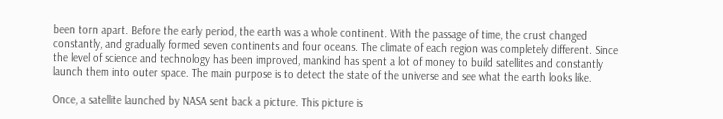been torn apart. Before the early period, the earth was a whole continent. With the passage of time, the crust changed constantly, and gradually formed seven continents and four oceans. The climate of each region was completely different. Since the level of science and technology has been improved, mankind has spent a lot of money to build satellites and constantly launch them into outer space. The main purpose is to detect the state of the universe and see what the earth looks like.

Once, a satellite launched by NASA sent back a picture. This picture is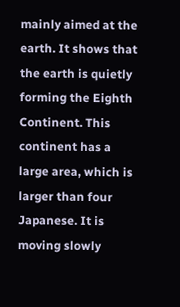mainly aimed at the earth. It shows that the earth is quietly forming the Eighth Continent. This continent has a large area, which is larger than four Japanese. It is moving slowly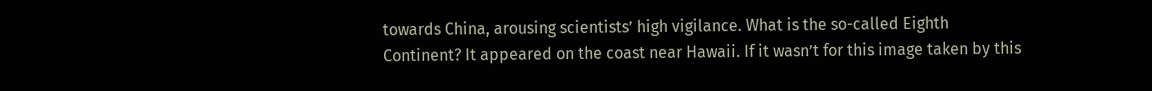towards China, arousing scientists’ high vigilance. What is the so-called Eighth Continent? It appeared on the coast near Hawaii. If it wasn’t for this image taken by this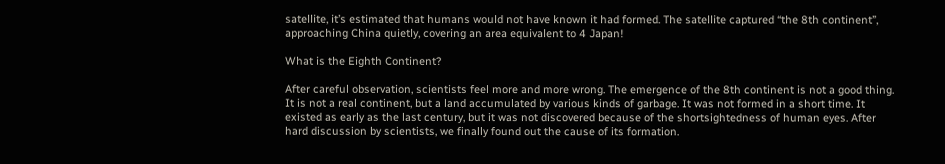satellite, it’s estimated that humans would not have known it had formed. The satellite captured “the 8th continent”, approaching China quietly, covering an area equivalent to 4 Japan!

What is the Eighth Continent?

After careful observation, scientists feel more and more wrong. The emergence of the 8th continent is not a good thing. It is not a real continent, but a land accumulated by various kinds of garbage. It was not formed in a short time. It existed as early as the last century, but it was not discovered because of the shortsightedness of human eyes. After hard discussion by scientists, we finally found out the cause of its formation.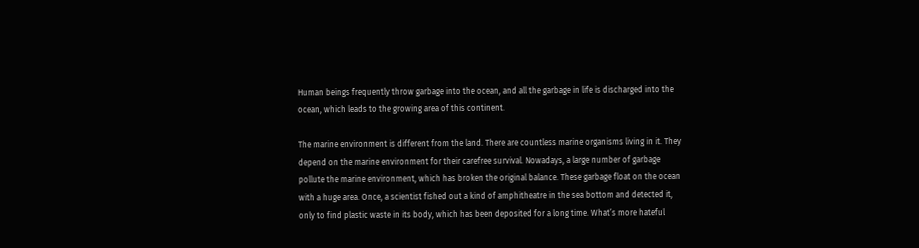Human beings frequently throw garbage into the ocean, and all the garbage in life is discharged into the ocean, which leads to the growing area of this continent.

The marine environment is different from the land. There are countless marine organisms living in it. They depend on the marine environment for their carefree survival. Nowadays, a large number of garbage pollute the marine environment, which has broken the original balance. These garbage float on the ocean with a huge area. Once, a scientist fished out a kind of amphitheatre in the sea bottom and detected it, only to find plastic waste in its body, which has been deposited for a long time. What’s more hateful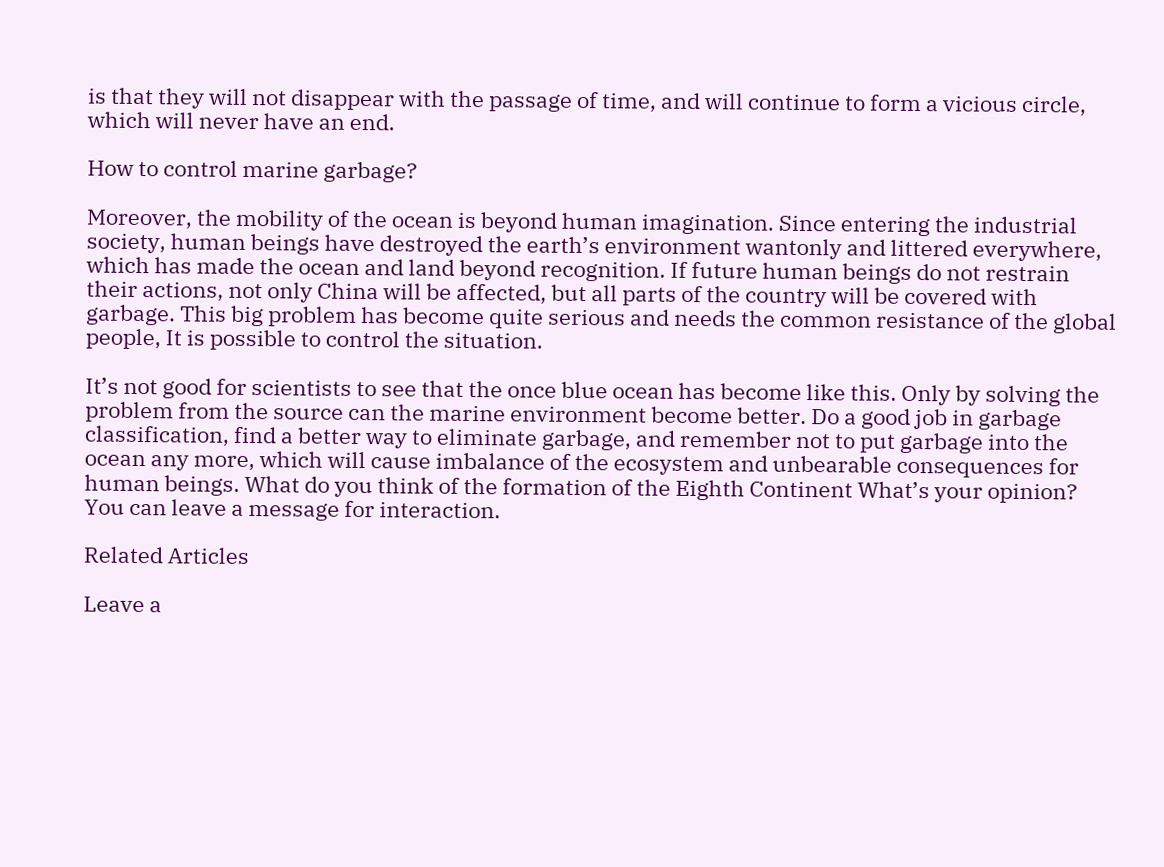is that they will not disappear with the passage of time, and will continue to form a vicious circle, which will never have an end.

How to control marine garbage?

Moreover, the mobility of the ocean is beyond human imagination. Since entering the industrial society, human beings have destroyed the earth’s environment wantonly and littered everywhere, which has made the ocean and land beyond recognition. If future human beings do not restrain their actions, not only China will be affected, but all parts of the country will be covered with garbage. This big problem has become quite serious and needs the common resistance of the global people, It is possible to control the situation.

It’s not good for scientists to see that the once blue ocean has become like this. Only by solving the problem from the source can the marine environment become better. Do a good job in garbage classification, find a better way to eliminate garbage, and remember not to put garbage into the ocean any more, which will cause imbalance of the ecosystem and unbearable consequences for human beings. What do you think of the formation of the Eighth Continent What’s your opinion? You can leave a message for interaction.

Related Articles

Leave a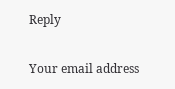Reply

Your email address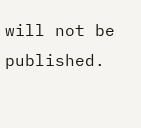will not be published.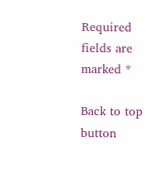Required fields are marked *

Back to top button